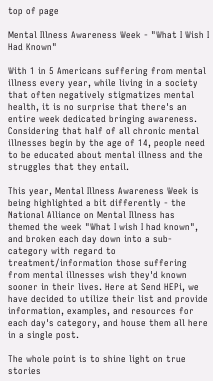top of page

Mental Illness Awareness Week - "What I Wish I Had Known"

With 1 in 5 Americans suffering from mental illness every year, while living in a society that often negatively stigmatizes mental health, it is no surprise that there's an entire week dedicated bringing awareness. Considering that half of all chronic mental illnesses begin by the age of 14, people need to be educated about mental illness and the struggles that they entail.

This year, Mental Illness Awareness Week is being highlighted a bit differently - the National Alliance on Mental Illness has themed the week "What I wish I had known", and broken each day down into a sub-category with regard to treatment/information those suffering from mental illnesses wish they'd known sooner in their lives. Here at Send HEPi, we have decided to utilize their list and provide information, examples, and resources for each day's category, and house them all here in a single post.

The whole point is to shine light on true stories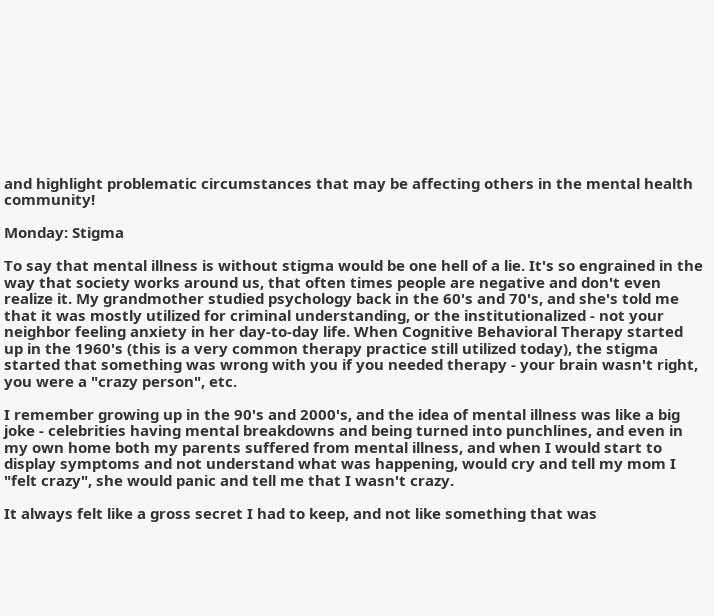and highlight problematic circumstances that may be affecting others in the mental health community!

Monday: Stigma

To say that mental illness is without stigma would be one hell of a lie. It's so engrained in the way that society works around us, that often times people are negative and don't even realize it. My grandmother studied psychology back in the 60's and 70's, and she's told me that it was mostly utilized for criminal understanding, or the institutionalized - not your neighbor feeling anxiety in her day-to-day life. When Cognitive Behavioral Therapy started up in the 1960's (this is a very common therapy practice still utilized today), the stigma started that something was wrong with you if you needed therapy - your brain wasn't right, you were a "crazy person", etc.

I remember growing up in the 90's and 2000's, and the idea of mental illness was like a big joke - celebrities having mental breakdowns and being turned into punchlines, and even in my own home both my parents suffered from mental illness, and when I would start to display symptoms and not understand what was happening, would cry and tell my mom I "felt crazy", she would panic and tell me that I wasn't crazy.

It always felt like a gross secret I had to keep, and not like something that was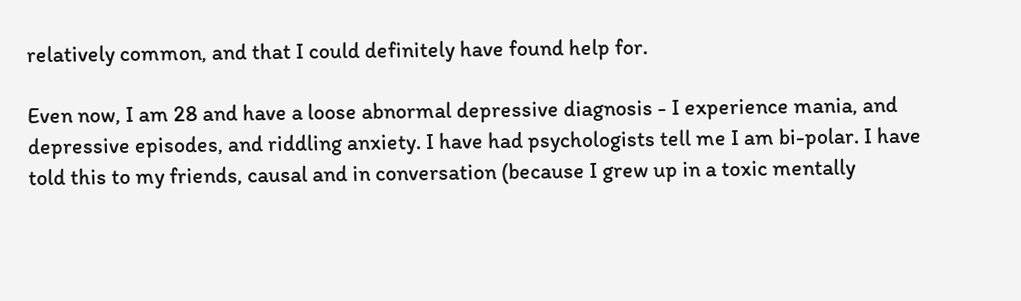relatively common, and that I could definitely have found help for.

Even now, I am 28 and have a loose abnormal depressive diagnosis - I experience mania, and depressive episodes, and riddling anxiety. I have had psychologists tell me I am bi-polar. I have told this to my friends, causal and in conversation (because I grew up in a toxic mentally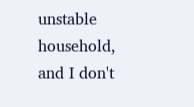unstable household, and I don't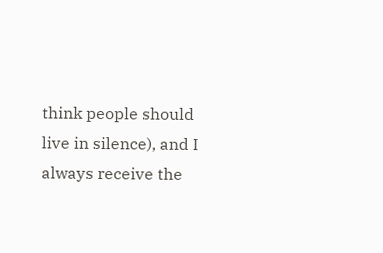think people should live in silence), and I always receive the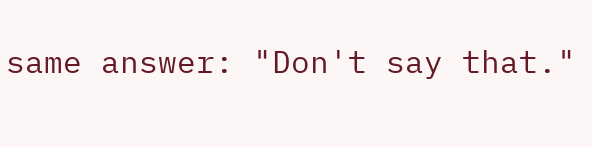same answer: "Don't say that."